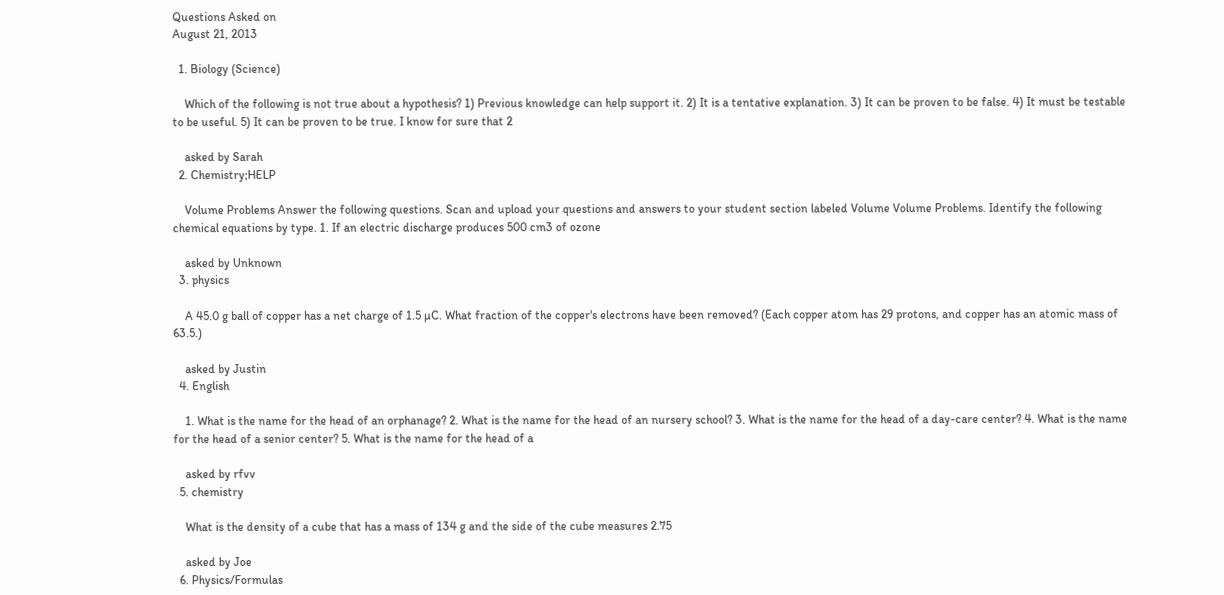Questions Asked on
August 21, 2013

  1. Biology (Science)

    Which of the following is not true about a hypothesis? 1) Previous knowledge can help support it. 2) It is a tentative explanation. 3) It can be proven to be false. 4) It must be testable to be useful. 5) It can be proven to be true. I know for sure that 2

    asked by Sarah
  2. Chemistry;HELP

    Volume Problems Answer the following questions. Scan and upload your questions and answers to your student section labeled Volume Volume Problems. Identify the following chemical equations by type. 1. If an electric discharge produces 500 cm3 of ozone

    asked by Unknown
  3. physics

    A 45.0 g ball of copper has a net charge of 1.5 µC. What fraction of the copper's electrons have been removed? (Each copper atom has 29 protons, and copper has an atomic mass of 63.5.)

    asked by Justin
  4. English

    1. What is the name for the head of an orphanage? 2. What is the name for the head of an nursery school? 3. What is the name for the head of a day-care center? 4. What is the name for the head of a senior center? 5. What is the name for the head of a

    asked by rfvv
  5. chemistry

    What is the density of a cube that has a mass of 134 g and the side of the cube measures 2.75

    asked by Joe
  6. Physics/Formulas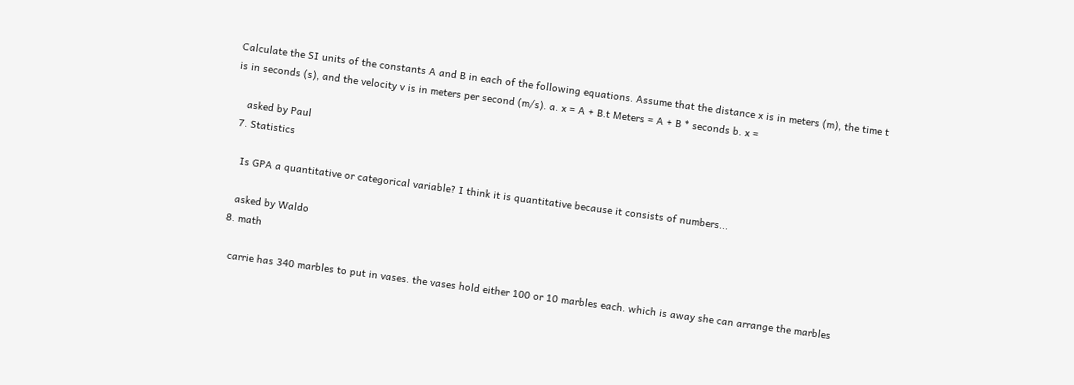Calculate the SI units of the constants A and B in each of the following equations. Assume that the distance x is in meters (m), the time t is in seconds (s), and the velocity v is in meters per second (m/s). a. x = A + B.t Meters = A + B * seconds b. x =

    asked by Paul
  7. Statistics

    Is GPA a quantitative or categorical variable? I think it is quantitative because it consists of numbers...

    asked by Waldo
  8. math

    carrie has 340 marbles to put in vases. the vases hold either 100 or 10 marbles each. which is away she can arrange the marbles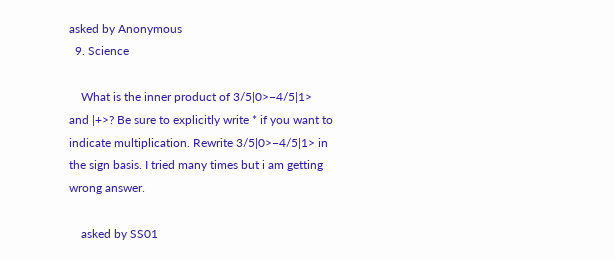asked by Anonymous
  9. Science

    What is the inner product of 3/5|0>−4/5|1> and |+>? Be sure to explicitly write * if you want to indicate multiplication. Rewrite 3/5|0>−4/5|1> in the sign basis. I tried many times but i am getting wrong answer.

    asked by SS01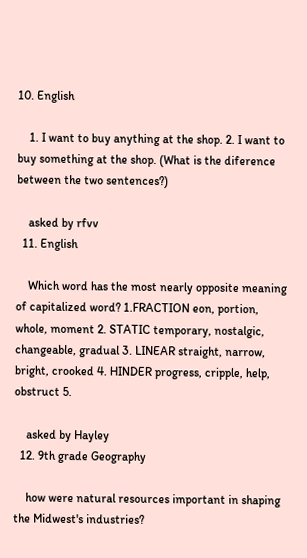10. English

    1. I want to buy anything at the shop. 2. I want to buy something at the shop. (What is the diference between the two sentences?)

    asked by rfvv
  11. English

    Which word has the most nearly opposite meaning of capitalized word? 1.FRACTION eon, portion, whole, moment 2. STATIC temporary, nostalgic, changeable, gradual 3. LINEAR straight, narrow, bright, crooked 4. HINDER progress, cripple, help, obstruct 5.

    asked by Hayley
  12. 9th grade Geography

    how were natural resources important in shaping the Midwest's industries?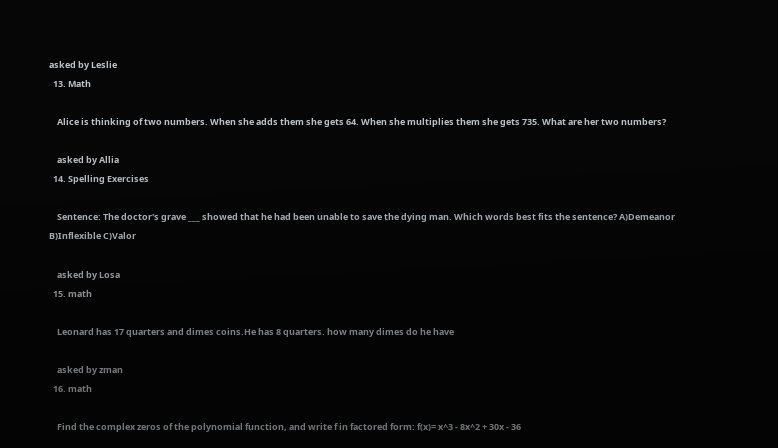asked by Leslie
  13. Math

    Alice is thinking of two numbers. When she adds them she gets 64. When she multiplies them she gets 735. What are her two numbers?

    asked by Allia
  14. Spelling Exercises

    Sentence: The doctor's grave ___ showed that he had been unable to save the dying man. Which words best fits the sentence? A)Demeanor B)Inflexible C)Valor

    asked by Losa
  15. math

    Leonard has 17 quarters and dimes coins.He has 8 quarters. how many dimes do he have

    asked by zman
  16. math

    Find the complex zeros of the polynomial function, and write f in factored form: f(x)= x^3 - 8x^2 + 30x - 36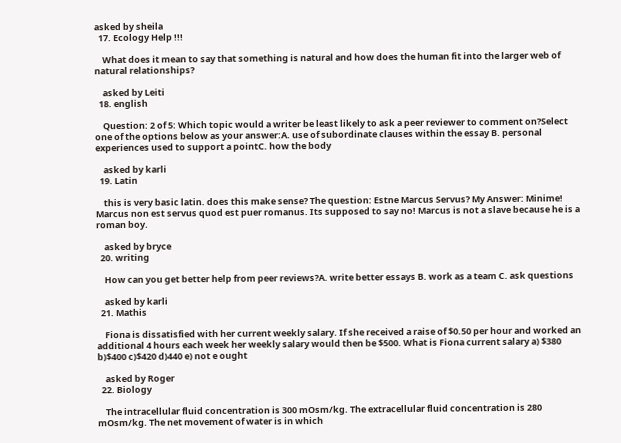asked by sheila
  17. Ecology Help !!!

    What does it mean to say that something is natural and how does the human fit into the larger web of natural relationships?

    asked by Leiti
  18. english

    Question: 2 of 5: Which topic would a writer be least likely to ask a peer reviewer to comment on?Select one of the options below as your answer:A. use of subordinate clauses within the essay B. personal experiences used to support a pointC. how the body

    asked by karli
  19. Latin

    this is very basic latin. does this make sense? The question: Estne Marcus Servus? My Answer: Minime! Marcus non est servus quod est puer romanus. Its supposed to say no! Marcus is not a slave because he is a roman boy.

    asked by bryce
  20. writing

    How can you get better help from peer reviews?A. write better essays B. work as a team C. ask questions

    asked by karli
  21. Mathis

    Fiona is dissatisfied with her current weekly salary. If she received a raise of $0.50 per hour and worked an additional 4 hours each week her weekly salary would then be $500. What is Fiona current salary a) $380 b)$400 c)$420 d)440 e) not e ought

    asked by Roger
  22. Biology

    The intracellular fluid concentration is 300 mOsm/kg. The extracellular fluid concentration is 280 mOsm/kg. The net movement of water is in which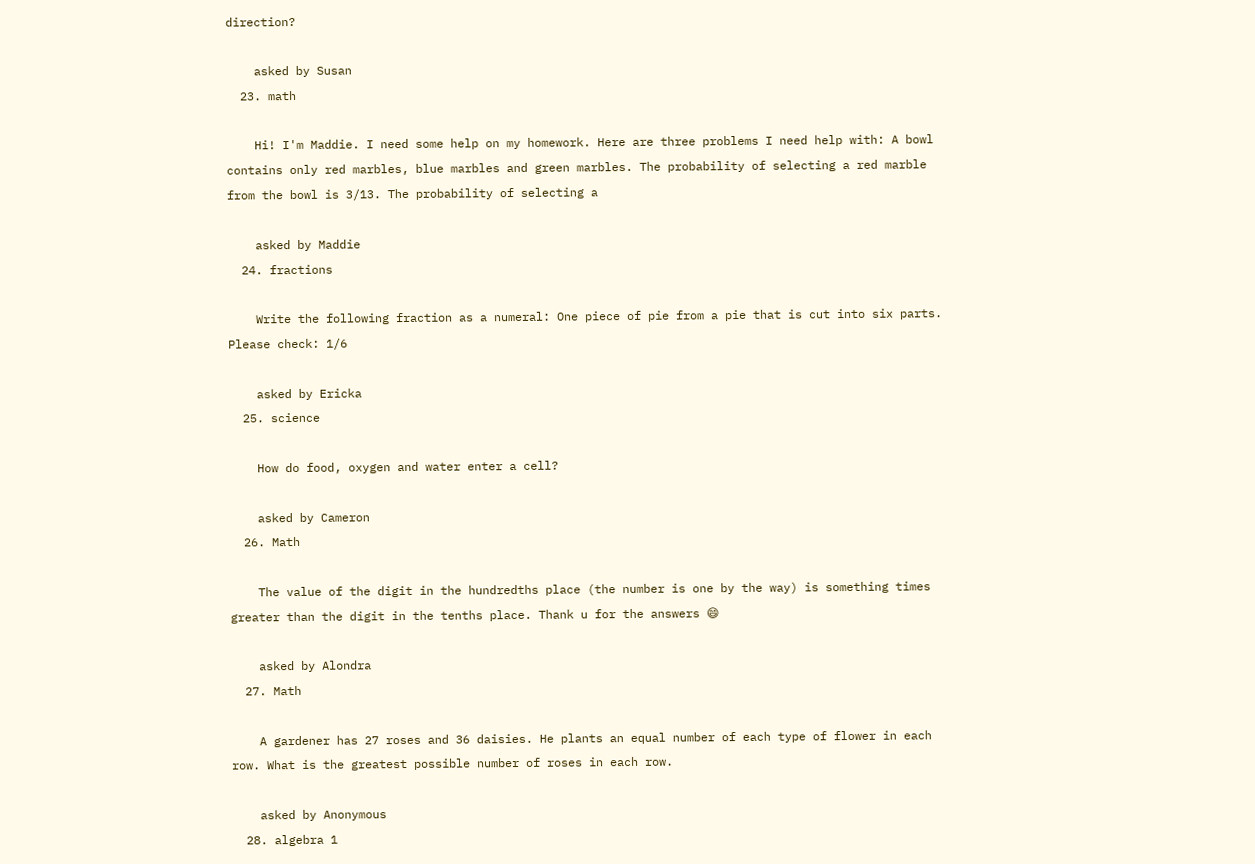direction?

    asked by Susan
  23. math

    Hi! I'm Maddie. I need some help on my homework. Here are three problems I need help with: A bowl contains only red marbles, blue marbles and green marbles. The probability of selecting a red marble from the bowl is 3/13. The probability of selecting a

    asked by Maddie
  24. fractions

    Write the following fraction as a numeral: One piece of pie from a pie that is cut into six parts. Please check: 1/6

    asked by Ericka
  25. science

    How do food, oxygen and water enter a cell?

    asked by Cameron
  26. Math

    The value of the digit in the hundredths place (the number is one by the way) is something times greater than the digit in the tenths place. Thank u for the answers 😄

    asked by Alondra
  27. Math

    A gardener has 27 roses and 36 daisies. He plants an equal number of each type of flower in each row. What is the greatest possible number of roses in each row.

    asked by Anonymous
  28. algebra 1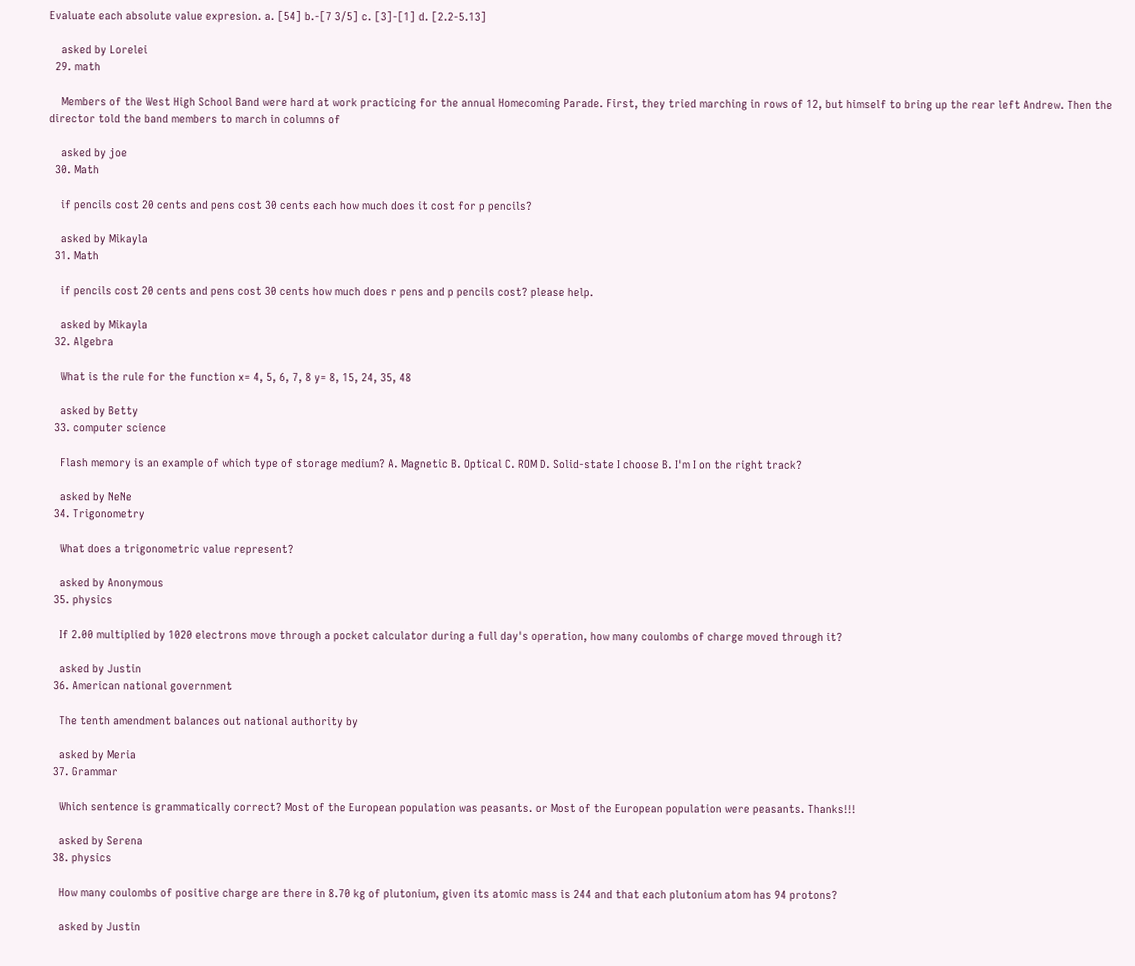Evaluate each absolute value expresion. a. [54] b.-[7 3/5] c. [3]-[1] d. [2.2-5.13]

    asked by Lorelei
  29. math

    Members of the West High School Band were hard at work practicing for the annual Homecoming Parade. First, they tried marching in rows of 12, but himself to bring up the rear left Andrew. Then the director told the band members to march in columns of

    asked by joe
  30. Math

    if pencils cost 20 cents and pens cost 30 cents each how much does it cost for p pencils?

    asked by Mikayla
  31. Math

    if pencils cost 20 cents and pens cost 30 cents how much does r pens and p pencils cost? please help.

    asked by Mikayla
  32. Algebra

    What is the rule for the function x= 4, 5, 6, 7, 8 y= 8, 15, 24, 35, 48

    asked by Betty
  33. computer science

    Flash memory is an example of which type of storage medium? A. Magnetic B. Optical C. ROM D. Solid-state I choose B. I'm I on the right track?

    asked by NeNe
  34. Trigonometry

    What does a trigonometric value represent?

    asked by Anonymous
  35. physics

    If 2.00 multiplied by 1020 electrons move through a pocket calculator during a full day's operation, how many coulombs of charge moved through it?

    asked by Justin
  36. American national government

    The tenth amendment balances out national authority by

    asked by Meria
  37. Grammar

    Which sentence is grammatically correct? Most of the European population was peasants. or Most of the European population were peasants. Thanks!!!

    asked by Serena
  38. physics

    How many coulombs of positive charge are there in 8.70 kg of plutonium, given its atomic mass is 244 and that each plutonium atom has 94 protons?

    asked by Justin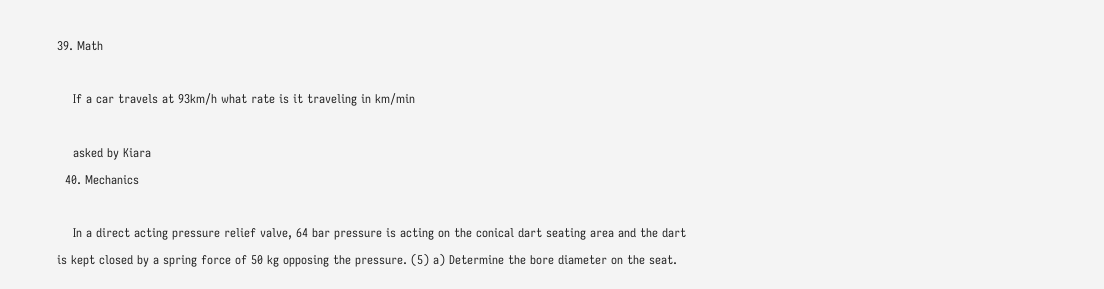39. Math

    If a car travels at 93km/h what rate is it traveling in km/min

    asked by Kiara
  40. Mechanics

    In a direct acting pressure relief valve, 64 bar pressure is acting on the conical dart seating area and the dart is kept closed by a spring force of 50 kg opposing the pressure. (5) a) Determine the bore diameter on the seat.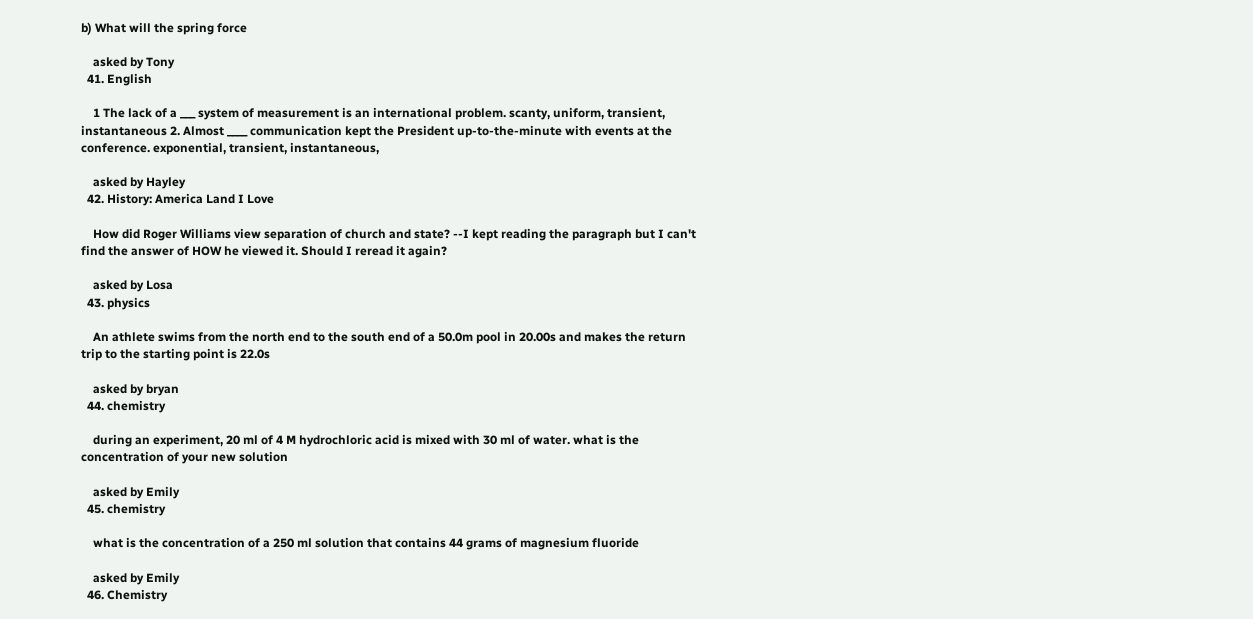b) What will the spring force

    asked by Tony
  41. English

    1 The lack of a ___ system of measurement is an international problem. scanty, uniform, transient, instantaneous 2. Almost ____ communication kept the President up-to-the-minute with events at the conference. exponential, transient, instantaneous,

    asked by Hayley
  42. History: America Land I Love

    How did Roger Williams view separation of church and state? --I kept reading the paragraph but I can't find the answer of HOW he viewed it. Should I reread it again?

    asked by Losa
  43. physics

    An athlete swims from the north end to the south end of a 50.0m pool in 20.00s and makes the return trip to the starting point is 22.0s

    asked by bryan
  44. chemistry

    during an experiment, 20 ml of 4 M hydrochloric acid is mixed with 30 ml of water. what is the concentration of your new solution

    asked by Emily
  45. chemistry

    what is the concentration of a 250 ml solution that contains 44 grams of magnesium fluoride

    asked by Emily
  46. Chemistry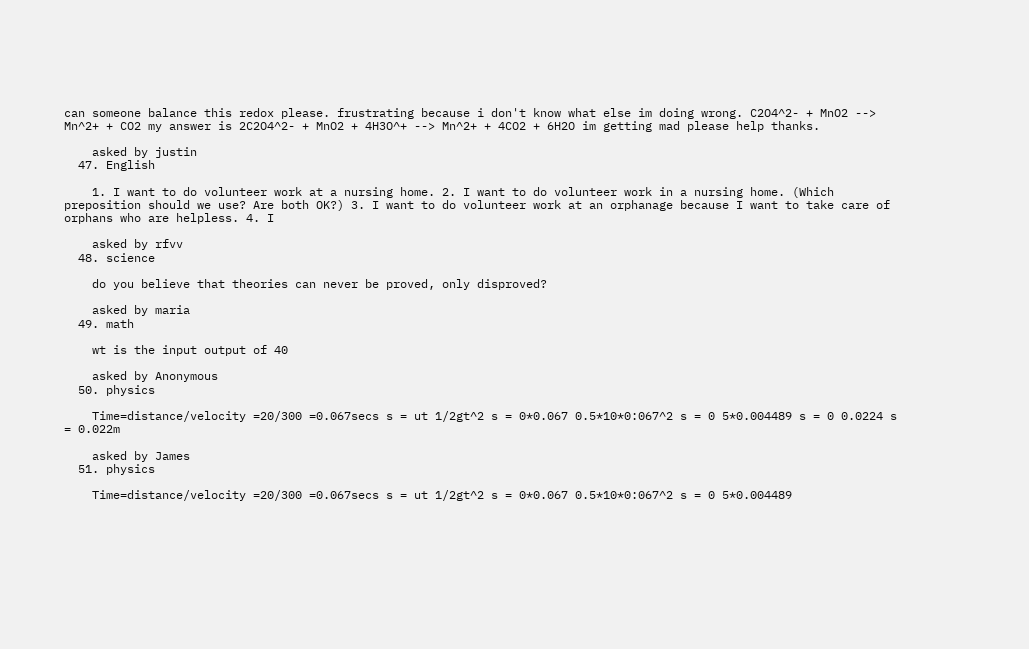can someone balance this redox please. frustrating because i don't know what else im doing wrong. C2O4^2- + MnO2 --> Mn^2+ + CO2 my answer is 2C2O4^2- + MnO2 + 4H3O^+ --> Mn^2+ + 4CO2 + 6H2O im getting mad please help thanks.

    asked by justin
  47. English

    1. I want to do volunteer work at a nursing home. 2. I want to do volunteer work in a nursing home. (Which preposition should we use? Are both OK?) 3. I want to do volunteer work at an orphanage because I want to take care of orphans who are helpless. 4. I

    asked by rfvv
  48. science

    do you believe that theories can never be proved, only disproved?

    asked by maria
  49. math

    wt is the input output of 40

    asked by Anonymous
  50. physics

    Time=distance/velocity =20/300 =0.067secs s = ut 1/2gt^2 s = 0*0.067 0.5*10*0:067^2 s = 0 5*0.004489 s = 0 0.0224 s = 0.022m

    asked by James
  51. physics

    Time=distance/velocity =20/300 =0.067secs s = ut 1/2gt^2 s = 0*0.067 0.5*10*0:067^2 s = 0 5*0.004489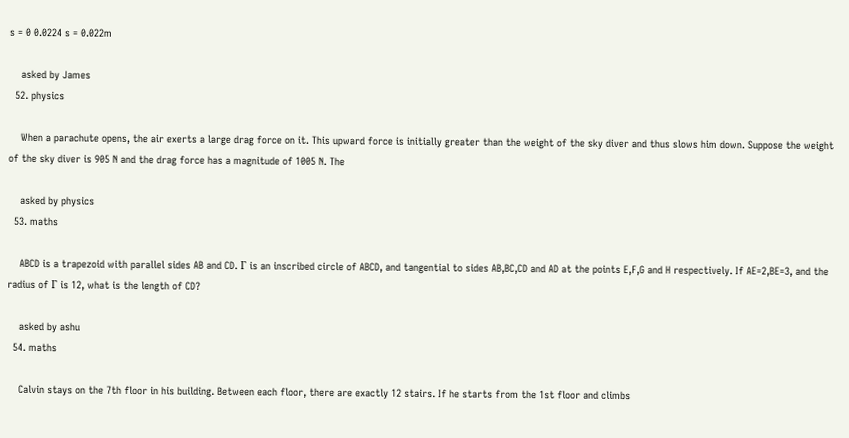s = 0 0.0224 s = 0.022m

    asked by James
  52. physics

    When a parachute opens, the air exerts a large drag force on it. This upward force is initially greater than the weight of the sky diver and thus slows him down. Suppose the weight of the sky diver is 905 N and the drag force has a magnitude of 1005 N. The

    asked by physics
  53. maths

    ABCD is a trapezoid with parallel sides AB and CD. Γ is an inscribed circle of ABCD, and tangential to sides AB,BC,CD and AD at the points E,F,G and H respectively. If AE=2,BE=3, and the radius of Γ is 12, what is the length of CD?

    asked by ashu
  54. maths

    Calvin stays on the 7th floor in his building. Between each floor, there are exactly 12 stairs. If he starts from the 1st floor and climbs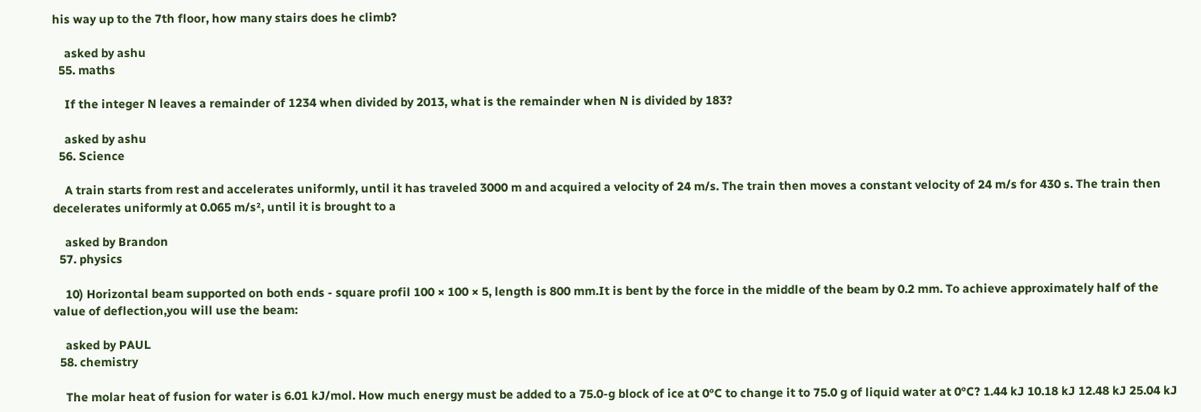his way up to the 7th floor, how many stairs does he climb?

    asked by ashu
  55. maths

    If the integer N leaves a remainder of 1234 when divided by 2013, what is the remainder when N is divided by 183?

    asked by ashu
  56. Science

    A train starts from rest and accelerates uniformly, until it has traveled 3000 m and acquired a velocity of 24 m/s. The train then moves a constant velocity of 24 m/s for 430 s. The train then decelerates uniformly at 0.065 m/s², until it is brought to a

    asked by Brandon
  57. physics

    10) Horizontal beam supported on both ends - square profil 100 × 100 × 5, length is 800 mm.It is bent by the force in the middle of the beam by 0.2 mm. To achieve approximately half of the value of deflection,you will use the beam:

    asked by PAUL
  58. chemistry

    The molar heat of fusion for water is 6.01 kJ/mol. How much energy must be added to a 75.0-g block of ice at 0°C to change it to 75.0 g of liquid water at 0°C? 1.44 kJ 10.18 kJ 12.48 kJ 25.04 kJ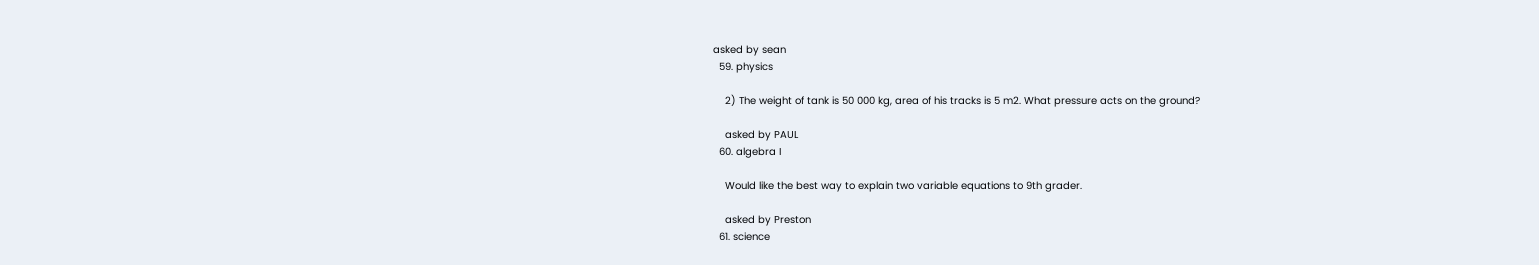asked by sean
  59. physics

    2) The weight of tank is 50 000 kg, area of his tracks is 5 m2. What pressure acts on the ground?

    asked by PAUL
  60. algebra I

    Would like the best way to explain two variable equations to 9th grader.

    asked by Preston
  61. science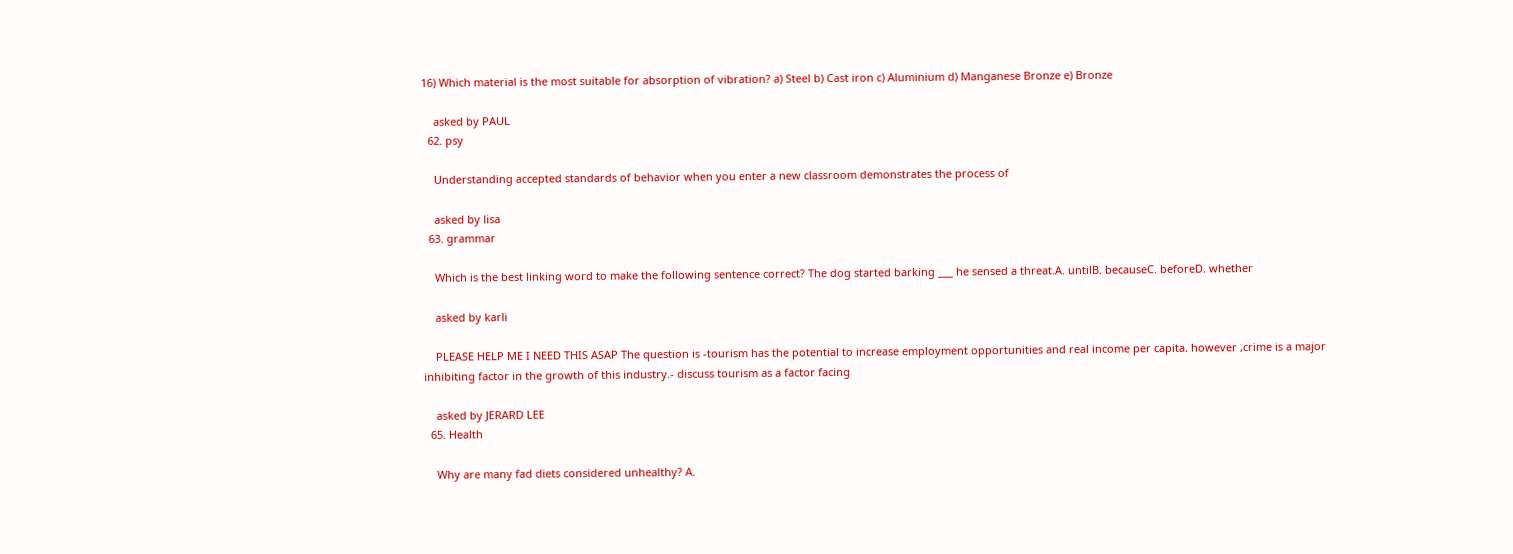16) Which material is the most suitable for absorption of vibration? a) Steel b) Cast iron c) Aluminium d) Manganese Bronze e) Bronze

    asked by PAUL
  62. psy

    Understanding accepted standards of behavior when you enter a new classroom demonstrates the process of

    asked by lisa
  63. grammar

    Which is the best linking word to make the following sentence correct? The dog started barking ___ he sensed a threat.A. untilB. becauseC. beforeD. whether

    asked by karli

    PLEASE HELP ME I NEED THIS ASAP The question is -tourism has the potential to increase employment opportunities and real income per capita. however ,crime is a major inhibiting factor in the growth of this industry.- discuss tourism as a factor facing

    asked by JERARD LEE
  65. Health

    Why are many fad diets considered unhealthy? A.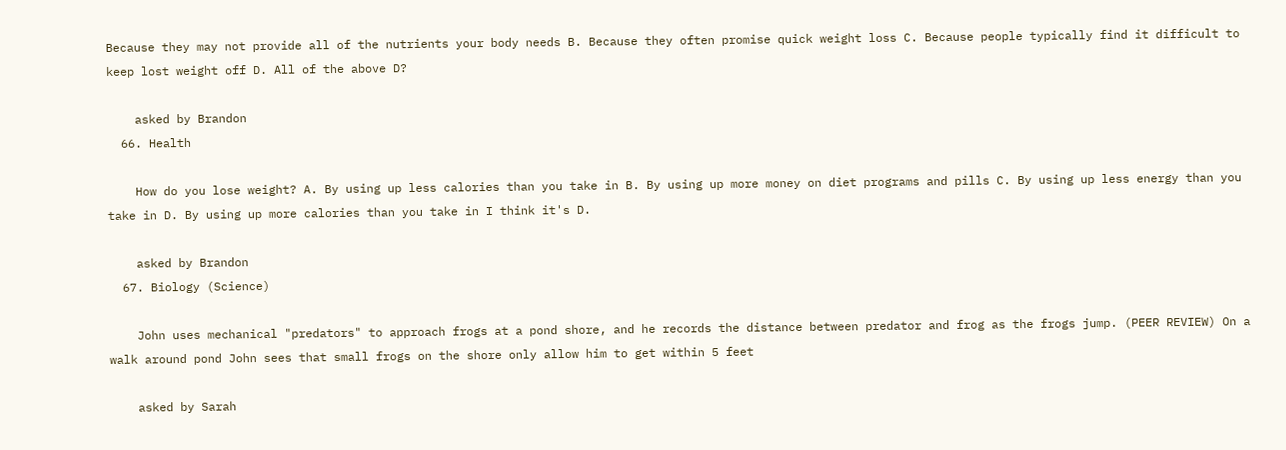Because they may not provide all of the nutrients your body needs B. Because they often promise quick weight loss C. Because people typically find it difficult to keep lost weight off D. All of the above D?

    asked by Brandon
  66. Health

    How do you lose weight? A. By using up less calories than you take in B. By using up more money on diet programs and pills C. By using up less energy than you take in D. By using up more calories than you take in I think it's D.

    asked by Brandon
  67. Biology (Science)

    John uses mechanical "predators" to approach frogs at a pond shore, and he records the distance between predator and frog as the frogs jump. (PEER REVIEW) On a walk around pond John sees that small frogs on the shore only allow him to get within 5 feet

    asked by Sarah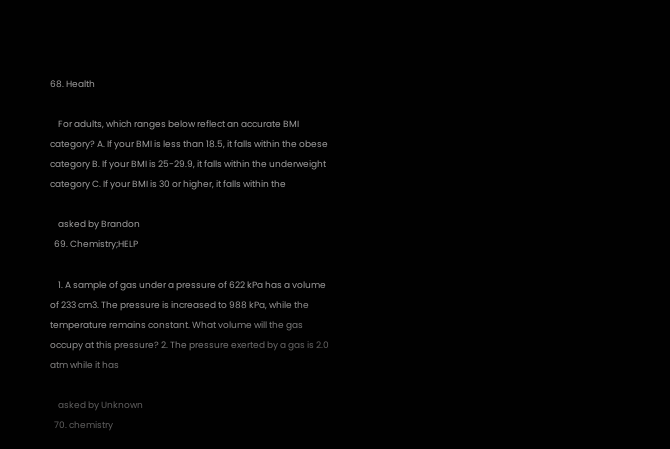68. Health

    For adults, which ranges below reflect an accurate BMI category? A. If your BMI is less than 18.5, it falls within the obese category B. If your BMI is 25-29.9, it falls within the underweight category C. If your BMI is 30 or higher, it falls within the

    asked by Brandon
  69. Chemistry;HELP

    1. A sample of gas under a pressure of 622 kPa has a volume of 233 cm3. The pressure is increased to 988 kPa, while the temperature remains constant. What volume will the gas occupy at this pressure? 2. The pressure exerted by a gas is 2.0 atm while it has

    asked by Unknown
  70. chemistry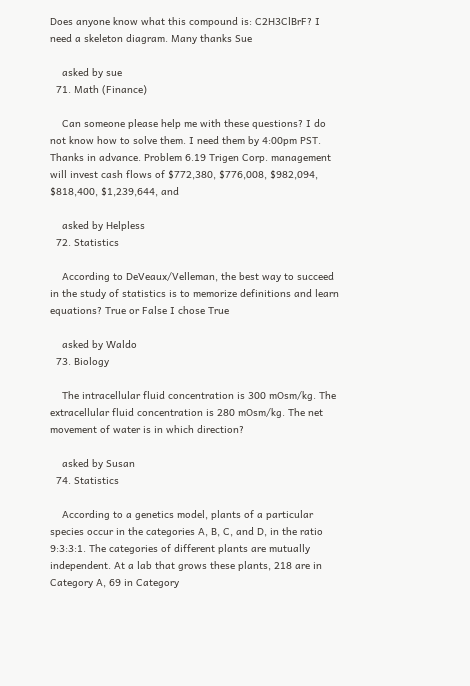Does anyone know what this compound is: C2H3ClBrF? I need a skeleton diagram. Many thanks Sue

    asked by sue
  71. Math (Finance)

    Can someone please help me with these questions? I do not know how to solve them. I need them by 4:00pm PST. Thanks in advance. Problem 6.19 Trigen Corp. management will invest cash flows of $772,380, $776,008, $982,094, $818,400, $1,239,644, and

    asked by Helpless
  72. Statistics

    According to DeVeaux/Velleman, the best way to succeed in the study of statistics is to memorize definitions and learn equations? True or False I chose True

    asked by Waldo
  73. Biology

    The intracellular fluid concentration is 300 mOsm/kg. The extracellular fluid concentration is 280 mOsm/kg. The net movement of water is in which direction?

    asked by Susan
  74. Statistics

    According to a genetics model, plants of a particular species occur in the categories A, B, C, and D, in the ratio 9:3:3:1. The categories of different plants are mutually independent. At a lab that grows these plants, 218 are in Category A, 69 in Category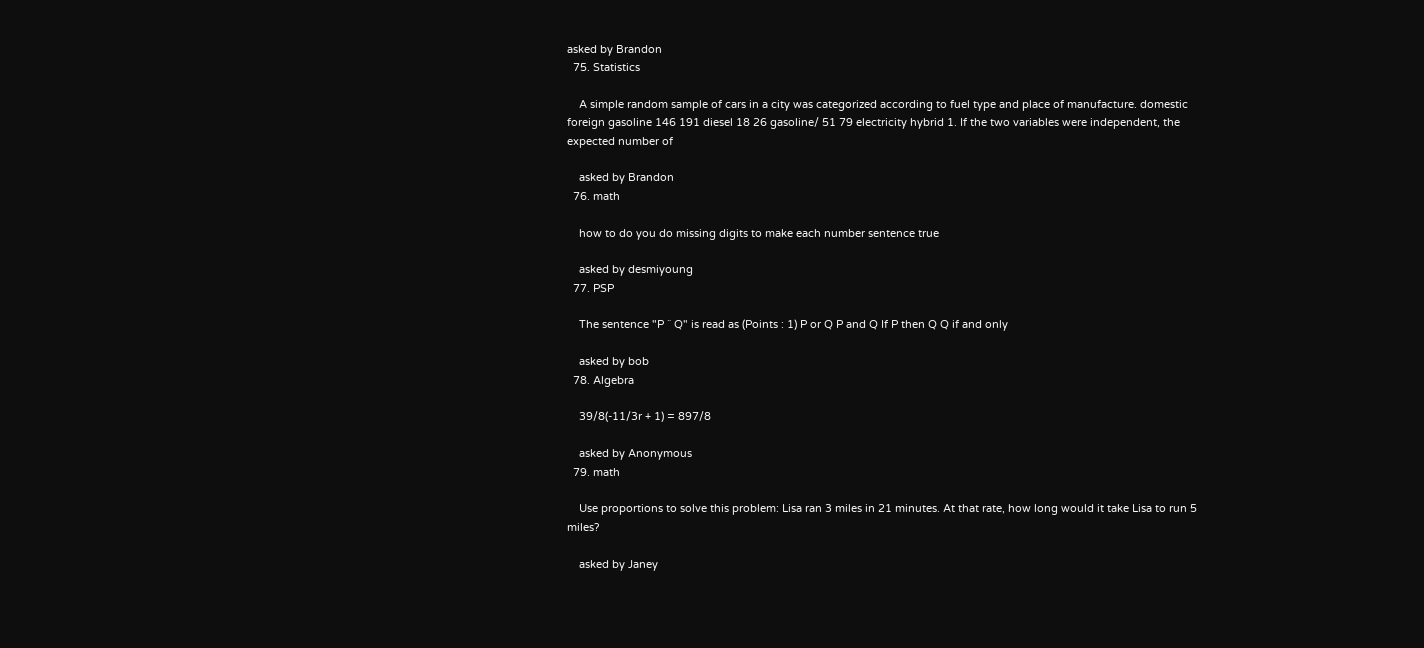asked by Brandon
  75. Statistics

    A simple random sample of cars in a city was categorized according to fuel type and place of manufacture. domestic foreign gasoline 146 191 diesel 18 26 gasoline/ 51 79 electricity hybrid 1. If the two variables were independent, the expected number of

    asked by Brandon
  76. math

    how to do you do missing digits to make each number sentence true

    asked by desmiyoung
  77. PSP

    The sentence "P ¨ Q" is read as (Points : 1) P or Q P and Q If P then Q Q if and only

    asked by bob
  78. Algebra

    39/8(-11/3r + 1) = 897/8

    asked by Anonymous
  79. math

    Use proportions to solve this problem: Lisa ran 3 miles in 21 minutes. At that rate, how long would it take Lisa to run 5 miles?

    asked by Janey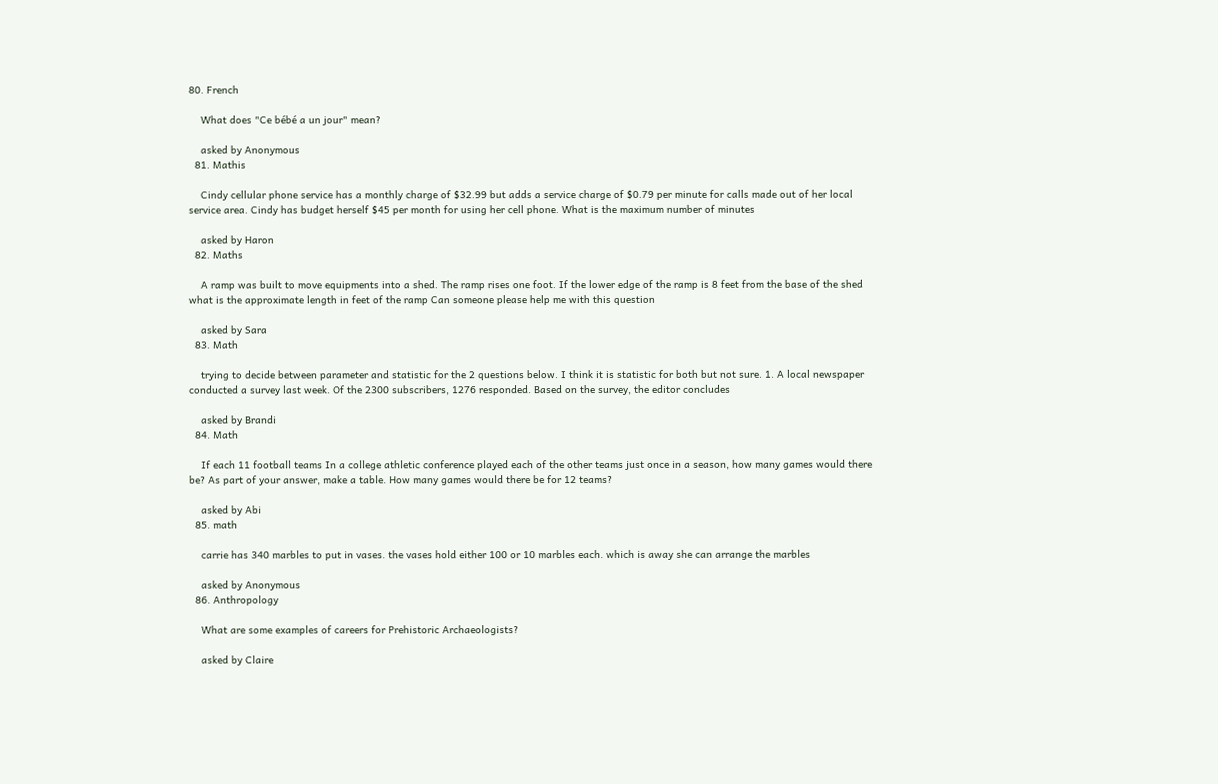80. French

    What does "Ce bébé a un jour" mean?

    asked by Anonymous
  81. Mathis

    Cindy cellular phone service has a monthly charge of $32.99 but adds a service charge of $0.79 per minute for calls made out of her local service area. Cindy has budget herself $45 per month for using her cell phone. What is the maximum number of minutes

    asked by Haron
  82. Maths

    A ramp was built to move equipments into a shed. The ramp rises one foot. If the lower edge of the ramp is 8 feet from the base of the shed what is the approximate length in feet of the ramp Can someone please help me with this question

    asked by Sara
  83. Math

    trying to decide between parameter and statistic for the 2 questions below. I think it is statistic for both but not sure. 1. A local newspaper conducted a survey last week. Of the 2300 subscribers, 1276 responded. Based on the survey, the editor concludes

    asked by Brandi
  84. Math

    If each 11 football teams In a college athletic conference played each of the other teams just once in a season, how many games would there be? As part of your answer, make a table. How many games would there be for 12 teams?

    asked by Abi
  85. math

    carrie has 340 marbles to put in vases. the vases hold either 100 or 10 marbles each. which is away she can arrange the marbles

    asked by Anonymous
  86. Anthropology

    What are some examples of careers for Prehistoric Archaeologists?

    asked by Claire